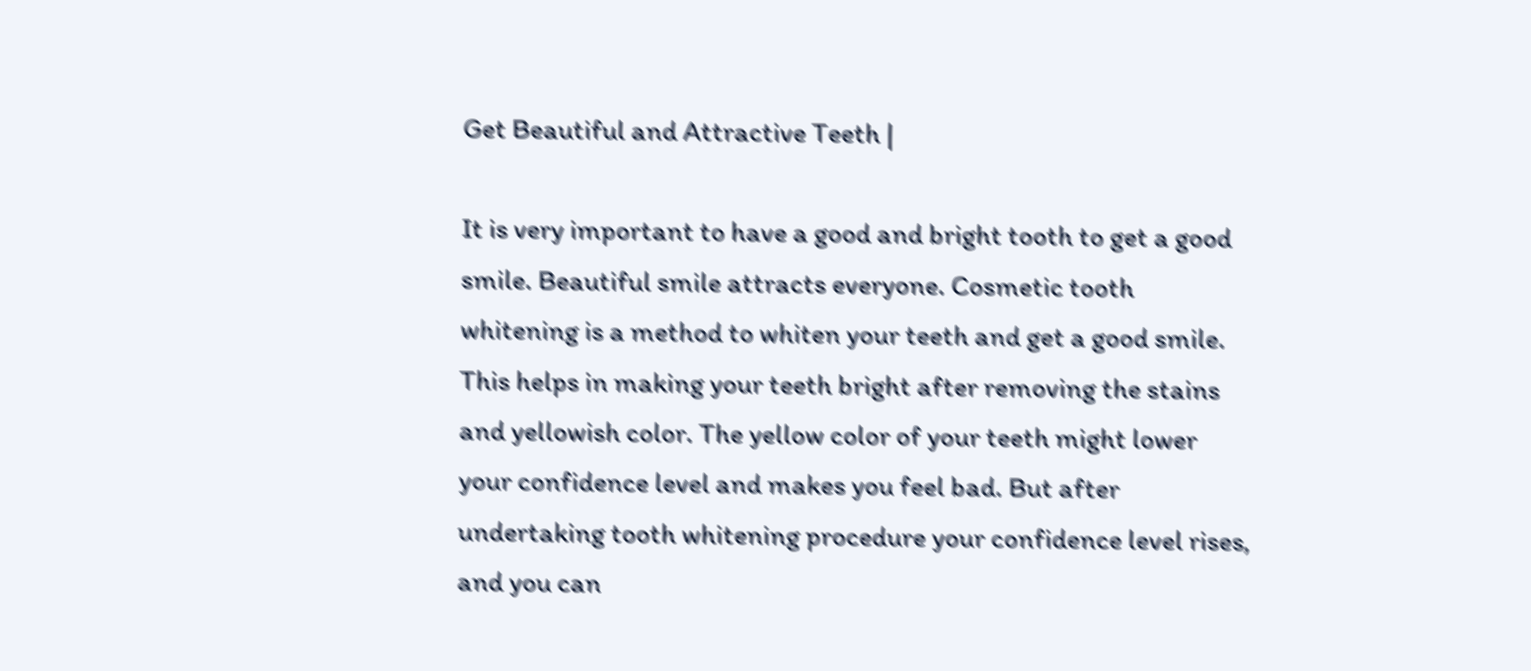Get Beautiful and Attractive Teeth |

It is very important to have a good and bright tooth to get a good smile. Beautiful smile attracts everyone. Cosmetic tooth whitening is a method to whiten your teeth and get a good smile. This helps in making your teeth bright after removing the stains and yellowish color. The yellow color of your teeth might lower your confidence level and makes you feel bad. But after undertaking tooth whitening procedure your confidence level rises, and you can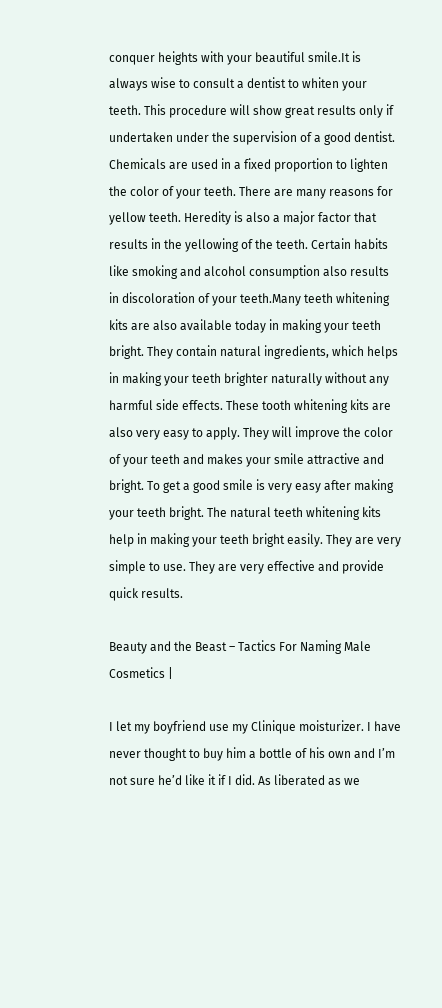conquer heights with your beautiful smile.It is always wise to consult a dentist to whiten your teeth. This procedure will show great results only if undertaken under the supervision of a good dentist. Chemicals are used in a fixed proportion to lighten the color of your teeth. There are many reasons for yellow teeth. Heredity is also a major factor that results in the yellowing of the teeth. Certain habits like smoking and alcohol consumption also results in discoloration of your teeth.Many teeth whitening kits are also available today in making your teeth bright. They contain natural ingredients, which helps in making your teeth brighter naturally without any harmful side effects. These tooth whitening kits are also very easy to apply. They will improve the color of your teeth and makes your smile attractive and bright. To get a good smile is very easy after making your teeth bright. The natural teeth whitening kits help in making your teeth bright easily. They are very simple to use. They are very effective and provide quick results.

Beauty and the Beast – Tactics For Naming Male Cosmetics |

I let my boyfriend use my Clinique moisturizer. I have never thought to buy him a bottle of his own and I’m not sure he’d like it if I did. As liberated as we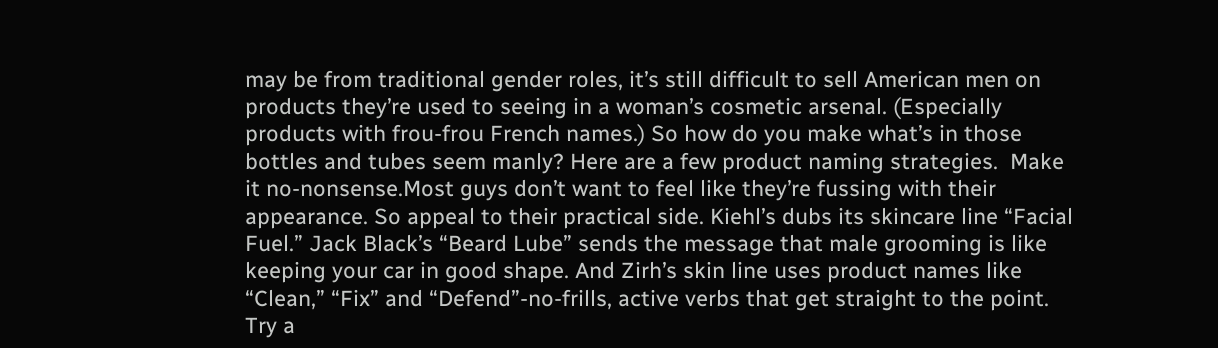may be from traditional gender roles, it’s still difficult to sell American men on products they’re used to seeing in a woman’s cosmetic arsenal. (Especially products with frou-frou French names.) So how do you make what’s in those bottles and tubes seem manly? Here are a few product naming strategies.  Make it no-nonsense.Most guys don’t want to feel like they’re fussing with their appearance. So appeal to their practical side. Kiehl’s dubs its skincare line “Facial Fuel.” Jack Black’s “Beard Lube” sends the message that male grooming is like keeping your car in good shape. And Zirh’s skin line uses product names like “Clean,” “Fix” and “Defend”-no-frills, active verbs that get straight to the point.  Try a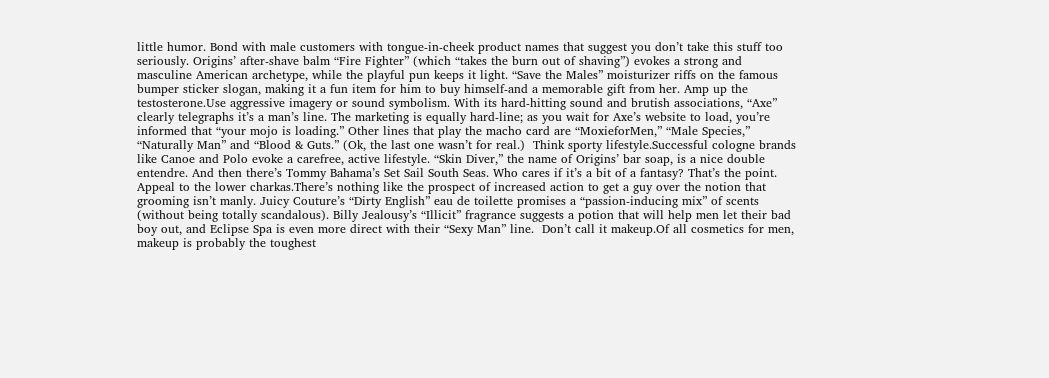little humor. Bond with male customers with tongue-in-cheek product names that suggest you don’t take this stuff too seriously. Origins’ after-shave balm “Fire Fighter” (which “takes the burn out of shaving”) evokes a strong and masculine American archetype, while the playful pun keeps it light. “Save the Males” moisturizer riffs on the famous bumper sticker slogan, making it a fun item for him to buy himself-and a memorable gift from her. Amp up the testosterone.Use aggressive imagery or sound symbolism. With its hard-hitting sound and brutish associations, “Axe” clearly telegraphs it’s a man’s line. The marketing is equally hard-line; as you wait for Axe’s website to load, you’re informed that “your mojo is loading.” Other lines that play the macho card are “MoxieforMen,” “Male Species,” “Naturally Man” and “Blood & Guts.” (Ok, the last one wasn’t for real.)  Think sporty lifestyle.Successful cologne brands like Canoe and Polo evoke a carefree, active lifestyle. “Skin Diver,” the name of Origins’ bar soap, is a nice double entendre. And then there’s Tommy Bahama’s Set Sail South Seas. Who cares if it’s a bit of a fantasy? That’s the point.  Appeal to the lower charkas.There’s nothing like the prospect of increased action to get a guy over the notion that grooming isn’t manly. Juicy Couture’s “Dirty English” eau de toilette promises a “passion-inducing mix” of scents (without being totally scandalous). Billy Jealousy’s “Illicit” fragrance suggests a potion that will help men let their bad boy out, and Eclipse Spa is even more direct with their “Sexy Man” line.  Don’t call it makeup.Of all cosmetics for men, makeup is probably the toughest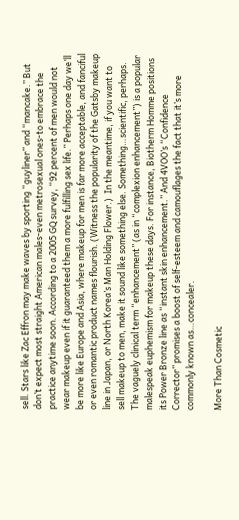sell. Stars like Zac Effron may make waves by sporting “guyliner” and “mancake.” But don’t expect most straight American males-even metrosexual ones-to embrace the practice anytime soon. According to a 2005 GQ survey, “92 percent of men would not wear makeup even if it guaranteed them a more fulfilling sex life.” Perhaps one day we’ll be more like Europe and Asia, where makeup for men is far more acceptable, and fanciful or even romantic product names flourish. (Witness the popularity of the Gatsby makeup line in Japan, or North Korea’s Man Holding Flower.)  In the meantime, if you want to sell makeup to men, make it sound like something else. Something…scientific, perhaps. The vaguely clinical term “enhancement” (as in “complexion enhancement”) is a popular malespeak euphemism for makeup these days. For instance, Biotherm Homme positions its Power Bronze line as “instant skin enhancement.” And 4VOO’s “Confidence Corrector” promises a boost of self-esteem and camouflages the fact that it’s more commonly known as…concealer.

More Than Cosmetic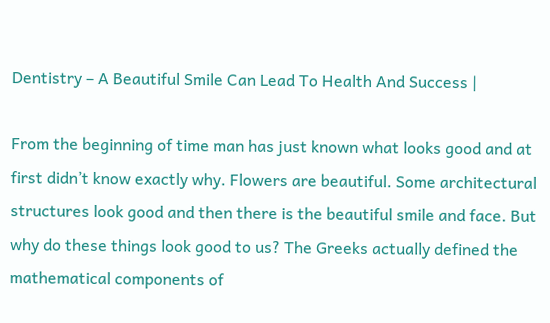Dentistry – A Beautiful Smile Can Lead To Health And Success |

From the beginning of time man has just known what looks good and at first didn’t know exactly why. Flowers are beautiful. Some architectural structures look good and then there is the beautiful smile and face. But why do these things look good to us? The Greeks actually defined the mathematical components of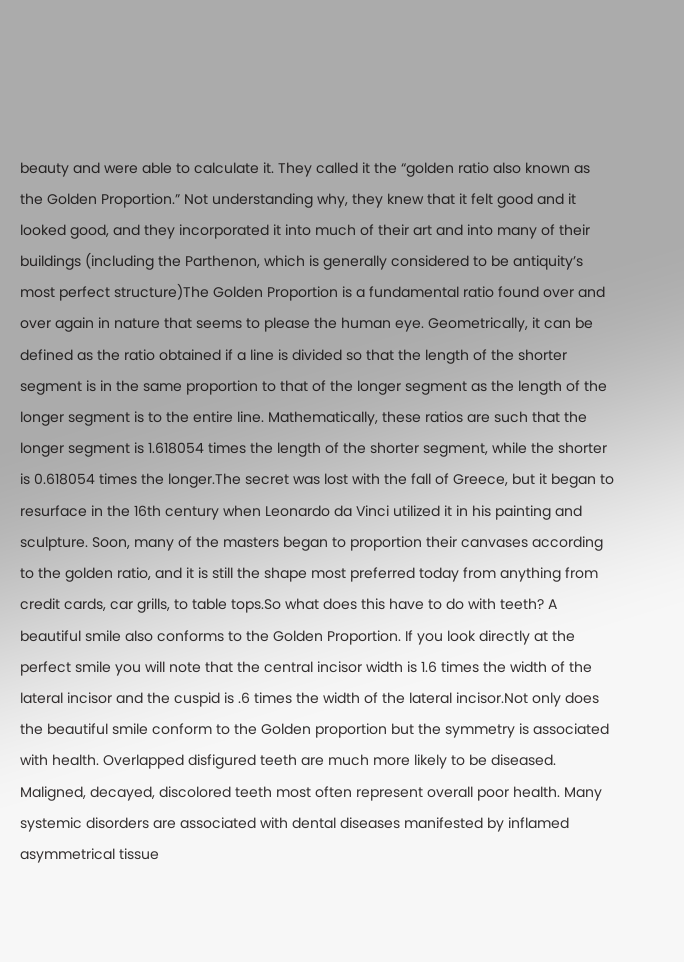beauty and were able to calculate it. They called it the “golden ratio also known as the Golden Proportion.” Not understanding why, they knew that it felt good and it looked good, and they incorporated it into much of their art and into many of their buildings (including the Parthenon, which is generally considered to be antiquity’s most perfect structure)The Golden Proportion is a fundamental ratio found over and over again in nature that seems to please the human eye. Geometrically, it can be defined as the ratio obtained if a line is divided so that the length of the shorter segment is in the same proportion to that of the longer segment as the length of the longer segment is to the entire line. Mathematically, these ratios are such that the longer segment is 1.618054 times the length of the shorter segment, while the shorter is 0.618054 times the longer.The secret was lost with the fall of Greece, but it began to resurface in the 16th century when Leonardo da Vinci utilized it in his painting and sculpture. Soon, many of the masters began to proportion their canvases according to the golden ratio, and it is still the shape most preferred today from anything from credit cards, car grills, to table tops.So what does this have to do with teeth? A beautiful smile also conforms to the Golden Proportion. If you look directly at the perfect smile you will note that the central incisor width is 1.6 times the width of the lateral incisor and the cuspid is .6 times the width of the lateral incisor.Not only does the beautiful smile conform to the Golden proportion but the symmetry is associated with health. Overlapped disfigured teeth are much more likely to be diseased. Maligned, decayed, discolored teeth most often represent overall poor health. Many systemic disorders are associated with dental diseases manifested by inflamed asymmetrical tissue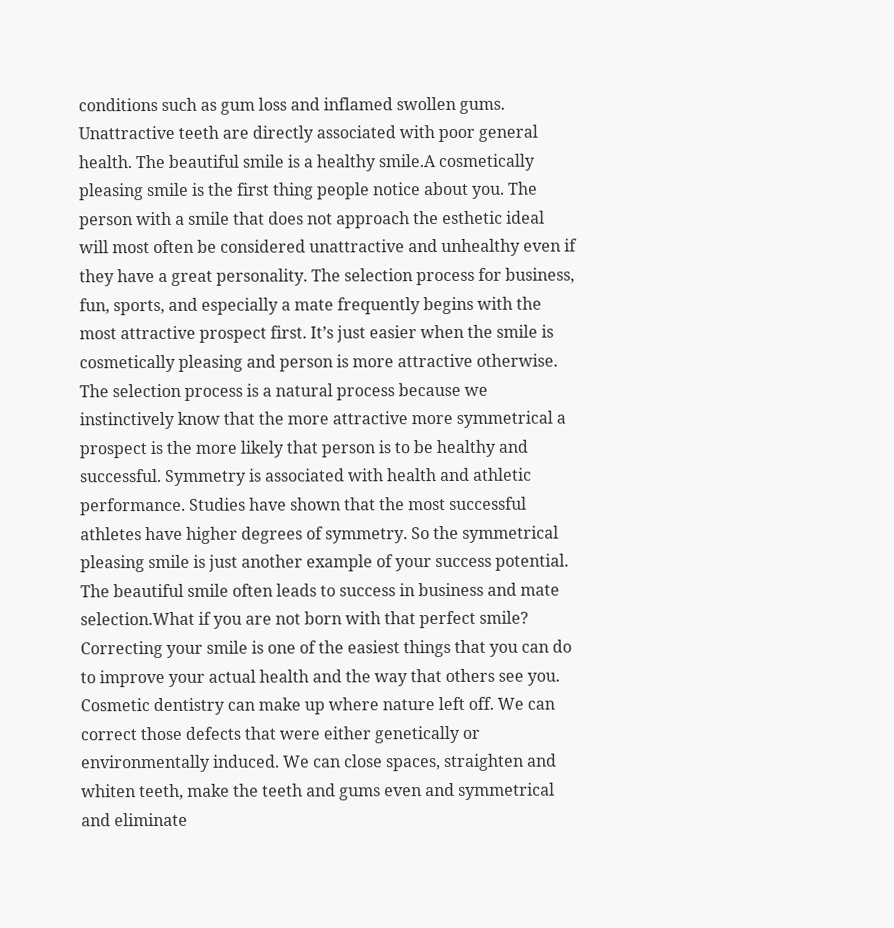conditions such as gum loss and inflamed swollen gums. Unattractive teeth are directly associated with poor general health. The beautiful smile is a healthy smile.A cosmetically pleasing smile is the first thing people notice about you. The person with a smile that does not approach the esthetic ideal will most often be considered unattractive and unhealthy even if they have a great personality. The selection process for business, fun, sports, and especially a mate frequently begins with the most attractive prospect first. It’s just easier when the smile is cosmetically pleasing and person is more attractive otherwise. The selection process is a natural process because we instinctively know that the more attractive more symmetrical a prospect is the more likely that person is to be healthy and successful. Symmetry is associated with health and athletic performance. Studies have shown that the most successful athletes have higher degrees of symmetry. So the symmetrical pleasing smile is just another example of your success potential. The beautiful smile often leads to success in business and mate selection.What if you are not born with that perfect smile? Correcting your smile is one of the easiest things that you can do to improve your actual health and the way that others see you. Cosmetic dentistry can make up where nature left off. We can correct those defects that were either genetically or environmentally induced. We can close spaces, straighten and whiten teeth, make the teeth and gums even and symmetrical and eliminate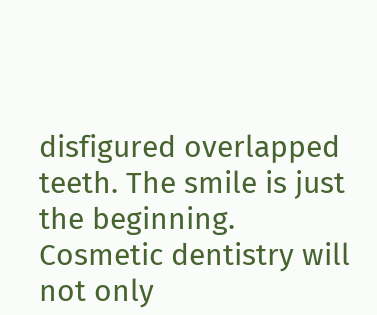disfigured overlapped teeth. The smile is just the beginning. Cosmetic dentistry will not only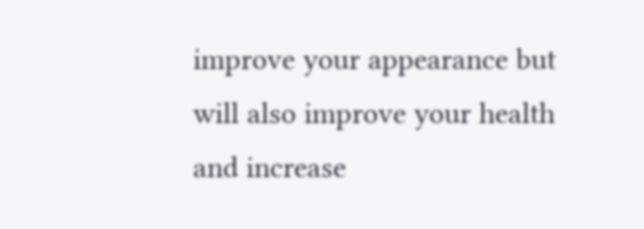improve your appearance but will also improve your health and increase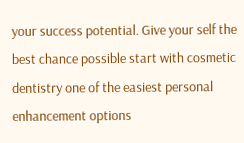your success potential. Give your self the best chance possible start with cosmetic dentistry one of the easiest personal enhancement options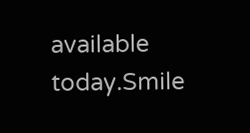available today.Smile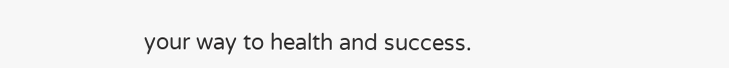your way to health and success.